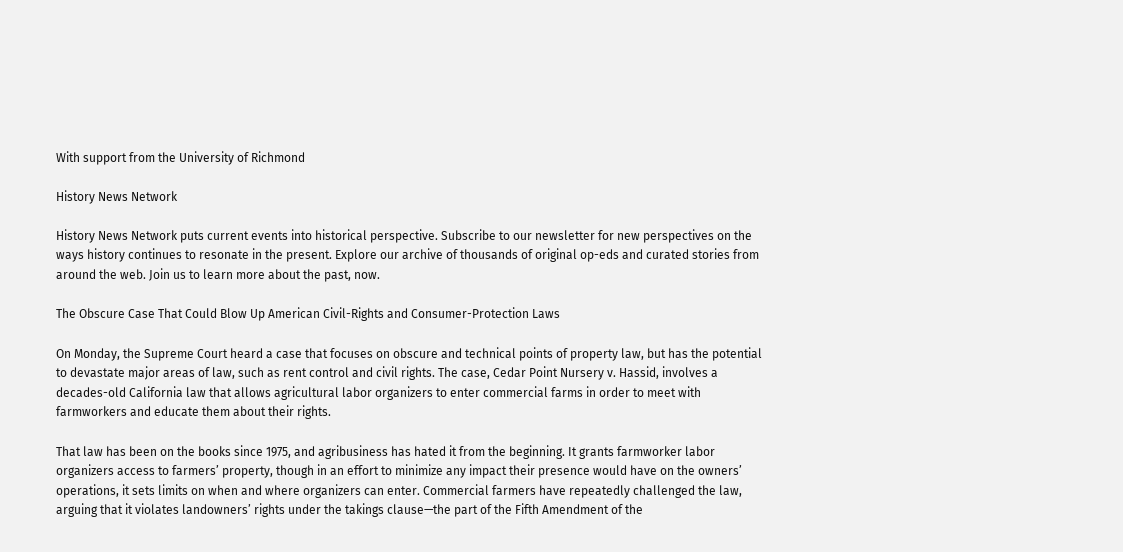With support from the University of Richmond

History News Network

History News Network puts current events into historical perspective. Subscribe to our newsletter for new perspectives on the ways history continues to resonate in the present. Explore our archive of thousands of original op-eds and curated stories from around the web. Join us to learn more about the past, now.

The Obscure Case That Could Blow Up American Civil-Rights and Consumer-Protection Laws

On Monday, the Supreme Court heard a case that focuses on obscure and technical points of property law, but has the potential to devastate major areas of law, such as rent control and civil rights. The case, Cedar Point Nursery v. Hassid, involves a decades-old California law that allows agricultural labor organizers to enter commercial farms in order to meet with farmworkers and educate them about their rights.

That law has been on the books since 1975, and agribusiness has hated it from the beginning. It grants farmworker labor organizers access to farmers’ property, though in an effort to minimize any impact their presence would have on the owners’ operations, it sets limits on when and where organizers can enter. Commercial farmers have repeatedly challenged the law, arguing that it violates landowners’ rights under the takings clause—the part of the Fifth Amendment of the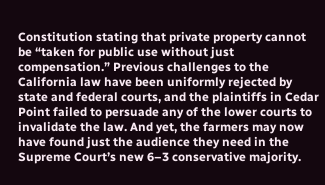Constitution stating that private property cannot be “taken for public use without just compensation.” Previous challenges to the California law have been uniformly rejected by state and federal courts, and the plaintiffs in Cedar Point failed to persuade any of the lower courts to invalidate the law. And yet, the farmers may now have found just the audience they need in the Supreme Court’s new 6–3 conservative majority.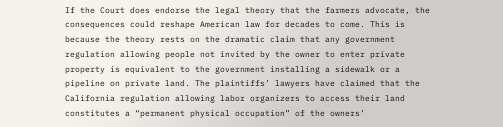If the Court does endorse the legal theory that the farmers advocate, the consequences could reshape American law for decades to come. This is because the theory rests on the dramatic claim that any government regulation allowing people not invited by the owner to enter private property is equivalent to the government installing a sidewalk or a pipeline on private land. The plaintiffs’ lawyers have claimed that the California regulation allowing labor organizers to access their land constitutes a “permanent physical occupation” of the owners’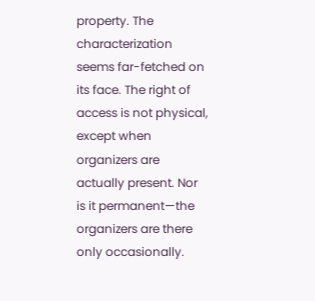property. The characterization seems far-fetched on its face. The right of access is not physical, except when organizers are actually present. Nor is it permanent—the organizers are there only occasionally.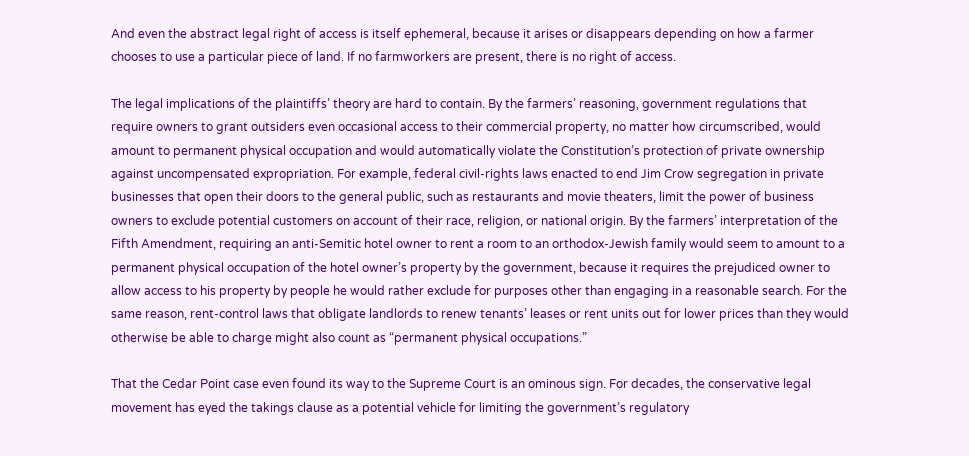And even the abstract legal right of access is itself ephemeral, because it arises or disappears depending on how a farmer chooses to use a particular piece of land. If no farmworkers are present, there is no right of access.

The legal implications of the plaintiffs’ theory are hard to contain. By the farmers’ reasoning, government regulations that require owners to grant outsiders even occasional access to their commercial property, no matter how circumscribed, would amount to permanent physical occupation and would automatically violate the Constitution’s protection of private ownership against uncompensated expropriation. For example, federal civil-rights laws enacted to end Jim Crow segregation in private businesses that open their doors to the general public, such as restaurants and movie theaters, limit the power of business owners to exclude potential customers on account of their race, religion, or national origin. By the farmers’ interpretation of the Fifth Amendment, requiring an anti-Semitic hotel owner to rent a room to an orthodox-Jewish family would seem to amount to a permanent physical occupation of the hotel owner’s property by the government, because it requires the prejudiced owner to allow access to his property by people he would rather exclude for purposes other than engaging in a reasonable search. For the same reason, rent-control laws that obligate landlords to renew tenants’ leases or rent units out for lower prices than they would otherwise be able to charge might also count as “permanent physical occupations.”

That the Cedar Point case even found its way to the Supreme Court is an ominous sign. For decades, the conservative legal movement has eyed the takings clause as a potential vehicle for limiting the government’s regulatory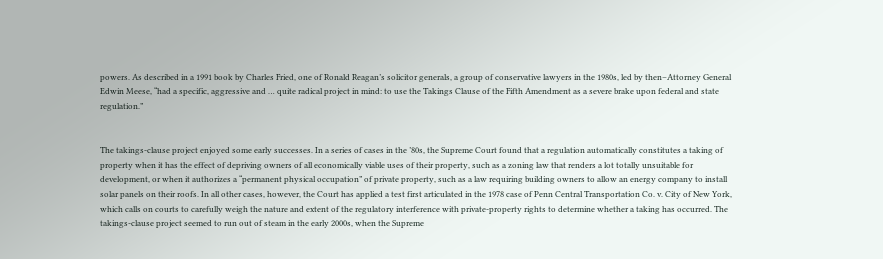powers. As described in a 1991 book by Charles Fried, one of Ronald Reagan’s solicitor generals, a group of conservative lawyers in the 1980s, led by then–Attorney General Edwin Meese, “had a specific, aggressive and … quite radical project in mind: to use the Takings Clause of the Fifth Amendment as a severe brake upon federal and state regulation.”


The takings-clause project enjoyed some early successes. In a series of cases in the ’80s, the Supreme Court found that a regulation automatically constitutes a taking of property when it has the effect of depriving owners of all economically viable uses of their property, such as a zoning law that renders a lot totally unsuitable for development, or when it authorizes a “permanent physical occupation” of private property, such as a law requiring building owners to allow an energy company to install solar panels on their roofs. In all other cases, however, the Court has applied a test first articulated in the 1978 case of Penn Central Transportation Co. v. City of New York, which calls on courts to carefully weigh the nature and extent of the regulatory interference with private-property rights to determine whether a taking has occurred. The takings-clause project seemed to run out of steam in the early 2000s, when the Supreme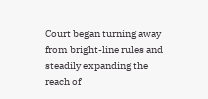Court began turning away from bright-line rules and steadily expanding the reach of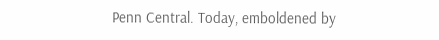Penn Central. Today, emboldened by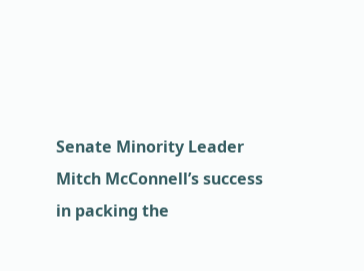Senate Minority Leader Mitch McConnell’s success in packing the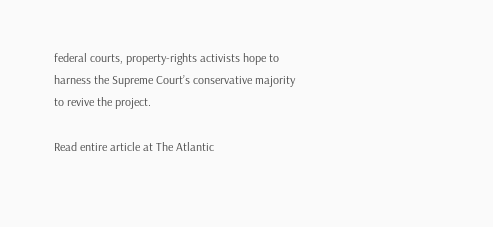federal courts, property-rights activists hope to harness the Supreme Court’s conservative majority to revive the project.

Read entire article at The Atlantic